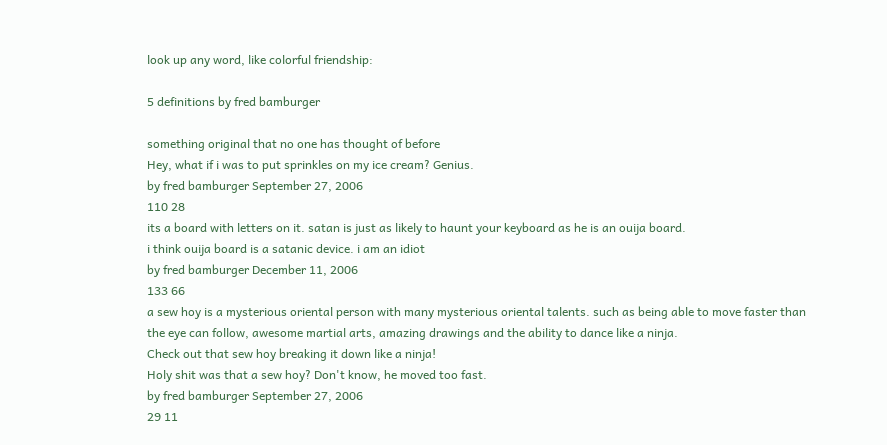look up any word, like colorful friendship:

5 definitions by fred bamburger

something original that no one has thought of before
Hey, what if i was to put sprinkles on my ice cream? Genius.
by fred bamburger September 27, 2006
110 28
its a board with letters on it. satan is just as likely to haunt your keyboard as he is an ouija board.
i think ouija board is a satanic device. i am an idiot
by fred bamburger December 11, 2006
133 66
a sew hoy is a mysterious oriental person with many mysterious oriental talents. such as being able to move faster than the eye can follow, awesome martial arts, amazing drawings and the ability to dance like a ninja.
Check out that sew hoy breaking it down like a ninja!
Holy shit was that a sew hoy? Don't know, he moved too fast.
by fred bamburger September 27, 2006
29 11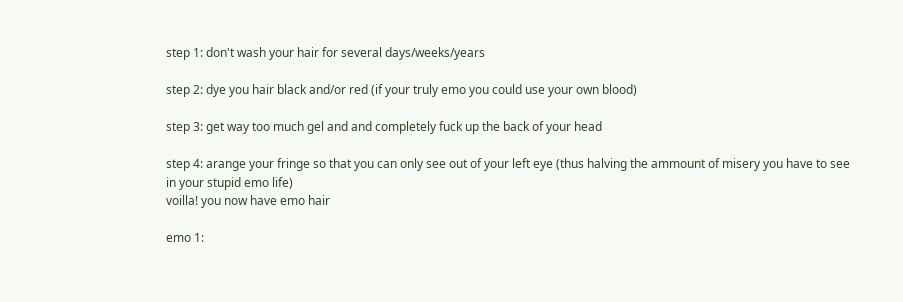step 1: don't wash your hair for several days/weeks/years

step 2: dye you hair black and/or red (if your truly emo you could use your own blood)

step 3: get way too much gel and and completely fuck up the back of your head

step 4: arange your fringe so that you can only see out of your left eye (thus halving the ammount of misery you have to see in your stupid emo life)
voilla! you now have emo hair

emo 1: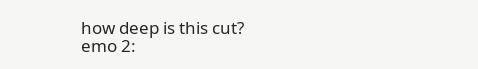how deep is this cut?
emo 2: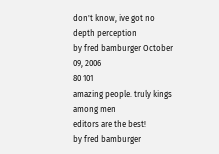don't know, ive got no depth perception
by fred bamburger October 09, 2006
80 101
amazing people. truly kings among men
editors are the best!
by fred bamburger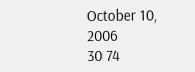October 10, 2006
30 74